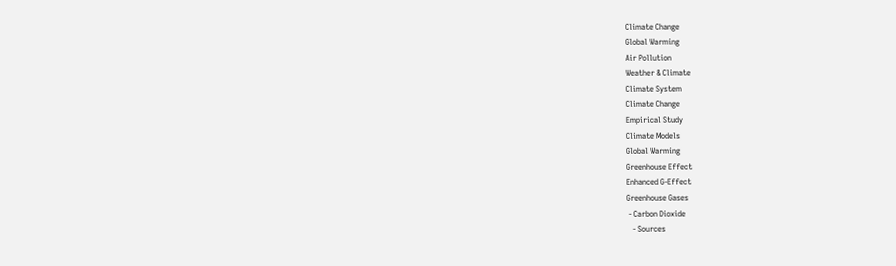Climate Change
Global Warming
Air Pollution
Weather & Climate
Climate System
Climate Change
Empirical Study
Climate Models
Global Warming
Greenhouse Effect
Enhanced G-Effect
Greenhouse Gases
 - Carbon Dioxide
   - Sources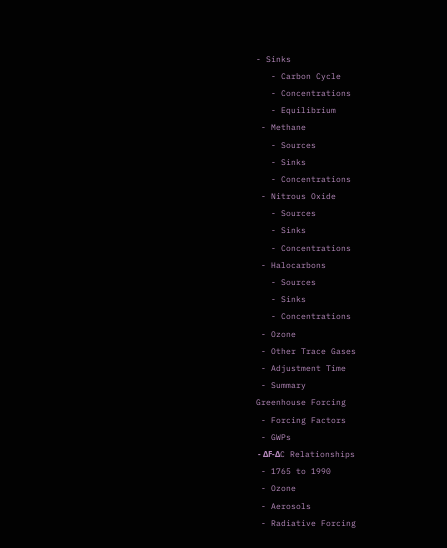- Sinks
   - Carbon Cycle
   - Concentrations
   - Equilibrium
 - Methane
   - Sources
   - Sinks
   - Concentrations
 - Nitrous Oxide
   - Sources
   - Sinks
   - Concentrations
 - Halocarbons
   - Sources
   - Sinks
   - Concentrations
 - Ozone
 - Other Trace Gases
 - Adjustment Time
 - Summary
Greenhouse Forcing
 - Forcing Factors
 - GWPs
 - ΔF-ΔC Relationships
 - 1765 to 1990
 - Ozone
 - Aerosols
 - Radiative Forcing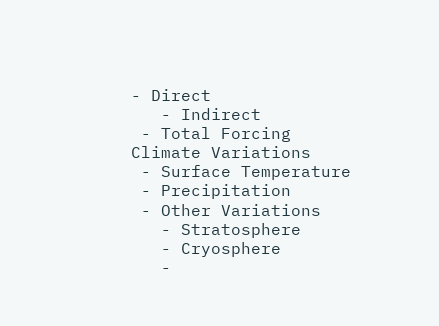- Direct
   - Indirect
 - Total Forcing
Climate Variations
 - Surface Temperature
 - Precipitation
 - Other Variations
   - Stratosphere
   - Cryosphere
   -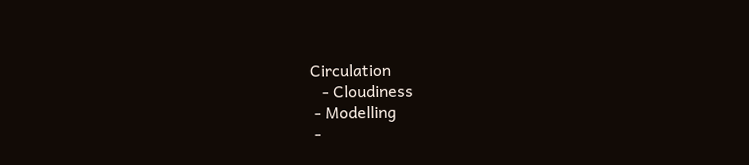Circulation
   - Cloudiness
 - Modelling
 -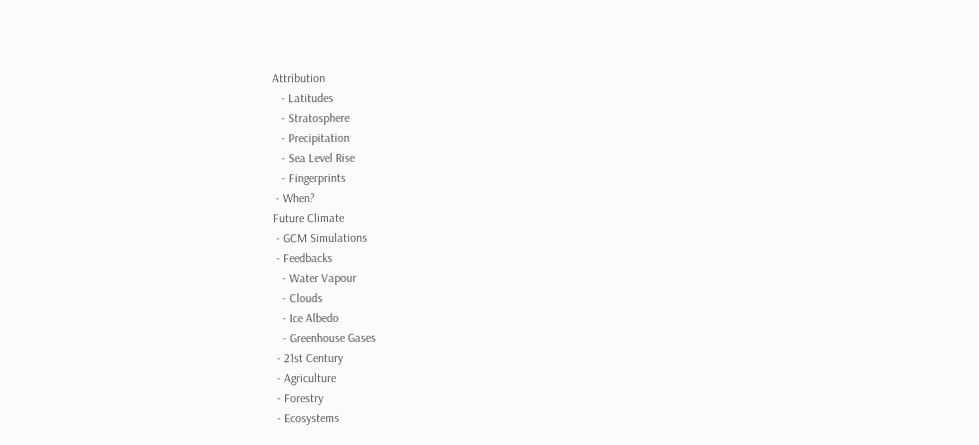Attribution
   - Latitudes
   - Stratosphere
   - Precipitation
   - Sea Level Rise
   - Fingerprints
 - When?
Future Climate
 - GCM Simulations
 - Feedbacks
   - Water Vapour
   - Clouds
   - Ice Albedo
   - Greenhouse Gases
 - 21st Century
 - Agriculture
 - Forestry
 - Ecosystems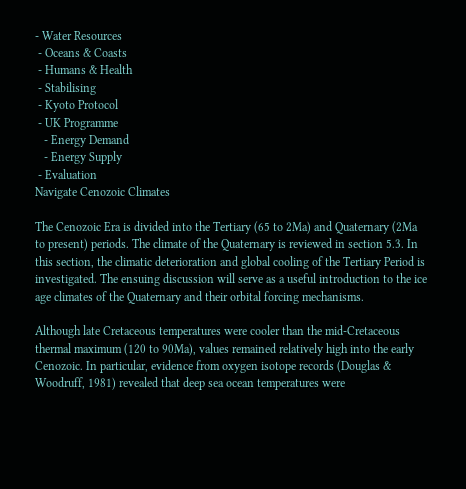- Water Resources
 - Oceans & Coasts
 - Humans & Health
 - Stabilising
 - Kyoto Protocol
 - UK Programme
   - Energy Demand
   - Energy Supply
 - Evaluation
Navigate Cenozoic Climates

The Cenozoic Era is divided into the Tertiary (65 to 2Ma) and Quaternary (2Ma to present) periods. The climate of the Quaternary is reviewed in section 5.3. In this section, the climatic deterioration and global cooling of the Tertiary Period is investigated. The ensuing discussion will serve as a useful introduction to the ice age climates of the Quaternary and their orbital forcing mechanisms.

Although late Cretaceous temperatures were cooler than the mid-Cretaceous thermal maximum (120 to 90Ma), values remained relatively high into the early Cenozoic. In particular, evidence from oxygen isotope records (Douglas & Woodruff, 1981) revealed that deep sea ocean temperatures were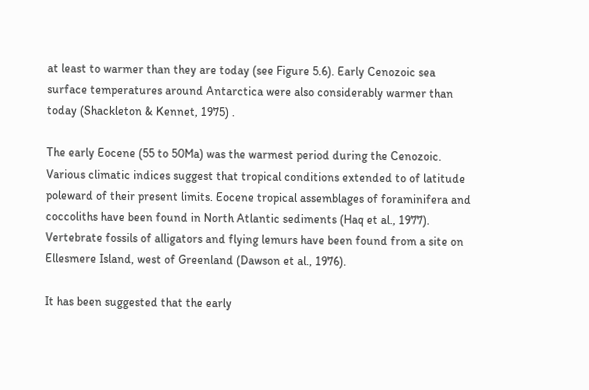at least to warmer than they are today (see Figure 5.6). Early Cenozoic sea surface temperatures around Antarctica were also considerably warmer than today (Shackleton & Kennet, 1975) .

The early Eocene (55 to 50Ma) was the warmest period during the Cenozoic. Various climatic indices suggest that tropical conditions extended to of latitude poleward of their present limits. Eocene tropical assemblages of foraminifera and coccoliths have been found in North Atlantic sediments (Haq et al., 1977). Vertebrate fossils of alligators and flying lemurs have been found from a site on Ellesmere Island, west of Greenland (Dawson et al., 1976).

It has been suggested that the early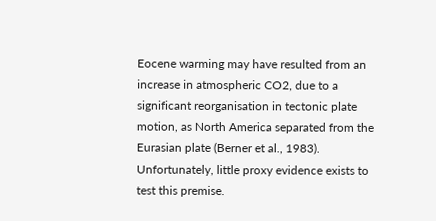Eocene warming may have resulted from an increase in atmospheric CO2, due to a significant reorganisation in tectonic plate motion, as North America separated from the Eurasian plate (Berner et al., 1983). Unfortunately, little proxy evidence exists to test this premise.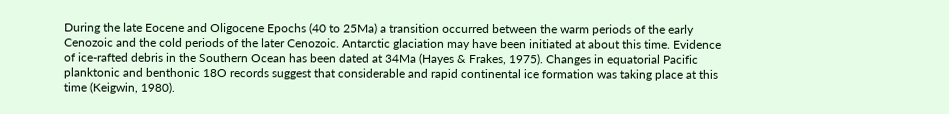During the late Eocene and Oligocene Epochs (40 to 25Ma) a transition occurred between the warm periods of the early Cenozoic and the cold periods of the later Cenozoic. Antarctic glaciation may have been initiated at about this time. Evidence of ice-rafted debris in the Southern Ocean has been dated at 34Ma (Hayes & Frakes, 1975). Changes in equatorial Pacific planktonic and benthonic 18O records suggest that considerable and rapid continental ice formation was taking place at this time (Keigwin, 1980).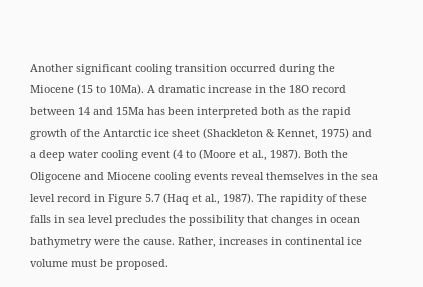Another significant cooling transition occurred during the Miocene (15 to 10Ma). A dramatic increase in the 18O record between 14 and 15Ma has been interpreted both as the rapid growth of the Antarctic ice sheet (Shackleton & Kennet, 1975) and a deep water cooling event (4 to (Moore et al., 1987). Both the Oligocene and Miocene cooling events reveal themselves in the sea level record in Figure 5.7 (Haq et al., 1987). The rapidity of these falls in sea level precludes the possibility that changes in ocean bathymetry were the cause. Rather, increases in continental ice volume must be proposed.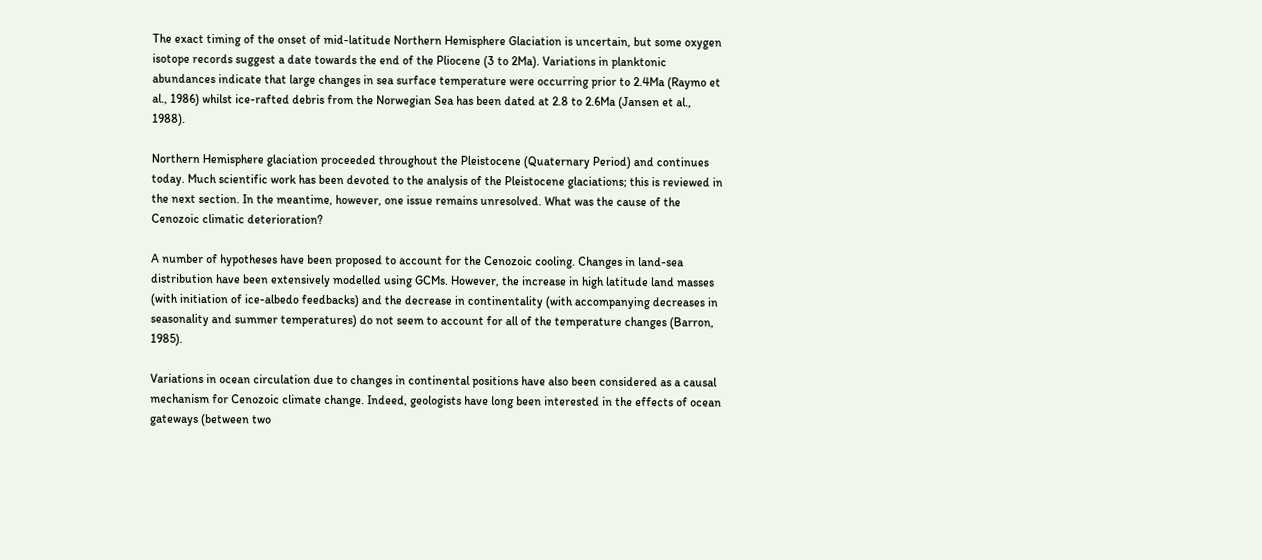The exact timing of the onset of mid-latitude Northern Hemisphere Glaciation is uncertain, but some oxygen isotope records suggest a date towards the end of the Pliocene (3 to 2Ma). Variations in planktonic abundances indicate that large changes in sea surface temperature were occurring prior to 2.4Ma (Raymo et al., 1986) whilst ice-rafted debris from the Norwegian Sea has been dated at 2.8 to 2.6Ma (Jansen et al., 1988).

Northern Hemisphere glaciation proceeded throughout the Pleistocene (Quaternary Period) and continues today. Much scientific work has been devoted to the analysis of the Pleistocene glaciations; this is reviewed in the next section. In the meantime, however, one issue remains unresolved. What was the cause of the Cenozoic climatic deterioration?

A number of hypotheses have been proposed to account for the Cenozoic cooling. Changes in land-sea distribution have been extensively modelled using GCMs. However, the increase in high latitude land masses (with initiation of ice-albedo feedbacks) and the decrease in continentality (with accompanying decreases in seasonality and summer temperatures) do not seem to account for all of the temperature changes (Barron, 1985).

Variations in ocean circulation due to changes in continental positions have also been considered as a causal mechanism for Cenozoic climate change. Indeed, geologists have long been interested in the effects of ocean gateways (between two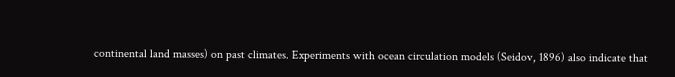continental land masses) on past climates. Experiments with ocean circulation models (Seidov, 1896) also indicate that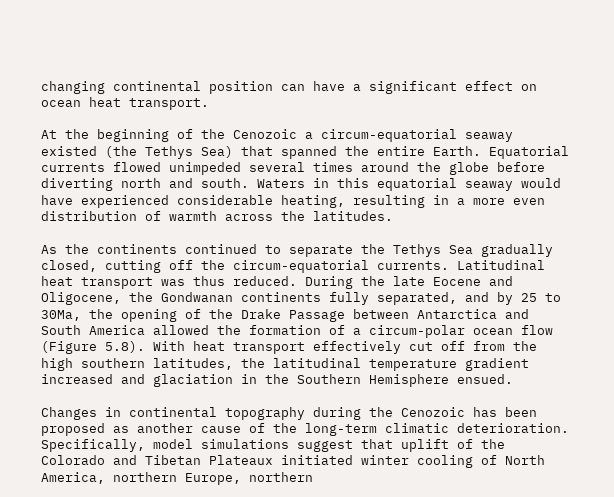changing continental position can have a significant effect on ocean heat transport.

At the beginning of the Cenozoic a circum-equatorial seaway existed (the Tethys Sea) that spanned the entire Earth. Equatorial currents flowed unimpeded several times around the globe before diverting north and south. Waters in this equatorial seaway would have experienced considerable heating, resulting in a more even distribution of warmth across the latitudes.

As the continents continued to separate the Tethys Sea gradually closed, cutting off the circum-equatorial currents. Latitudinal heat transport was thus reduced. During the late Eocene and Oligocene, the Gondwanan continents fully separated, and by 25 to 30Ma, the opening of the Drake Passage between Antarctica and South America allowed the formation of a circum-polar ocean flow (Figure 5.8). With heat transport effectively cut off from the high southern latitudes, the latitudinal temperature gradient increased and glaciation in the Southern Hemisphere ensued.

Changes in continental topography during the Cenozoic has been proposed as another cause of the long-term climatic deterioration. Specifically, model simulations suggest that uplift of the Colorado and Tibetan Plateaux initiated winter cooling of North America, northern Europe, northern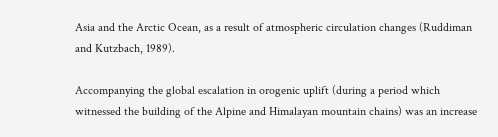Asia and the Arctic Ocean, as a result of atmospheric circulation changes (Ruddiman and Kutzbach, 1989).

Accompanying the global escalation in orogenic uplift (during a period which witnessed the building of the Alpine and Himalayan mountain chains) was an increase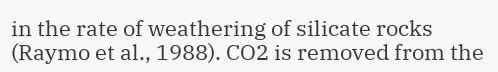in the rate of weathering of silicate rocks (Raymo et al., 1988). CO2 is removed from the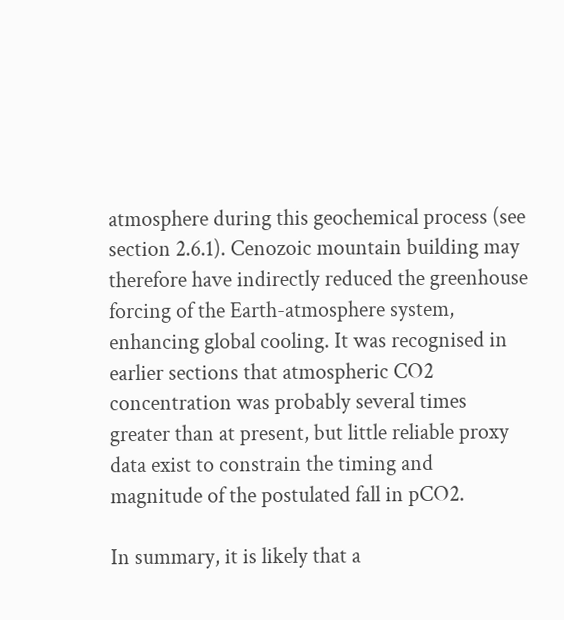atmosphere during this geochemical process (see section 2.6.1). Cenozoic mountain building may therefore have indirectly reduced the greenhouse forcing of the Earth-atmosphere system, enhancing global cooling. It was recognised in earlier sections that atmospheric CO2 concentration was probably several times greater than at present, but little reliable proxy data exist to constrain the timing and magnitude of the postulated fall in pCO2.

In summary, it is likely that a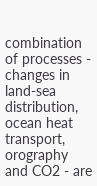combination of processes - changes in land-sea distribution, ocean heat transport, orography and CO2 - are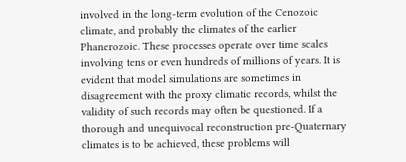involved in the long-term evolution of the Cenozoic climate, and probably the climates of the earlier Phanerozoic. These processes operate over time scales involving tens or even hundreds of millions of years. It is evident that model simulations are sometimes in disagreement with the proxy climatic records, whilst the validity of such records may often be questioned. If a thorough and unequivocal reconstruction pre-Quaternary climates is to be achieved, these problems will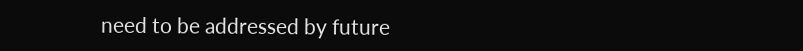need to be addressed by future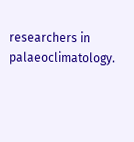researchers in palaeoclimatology.